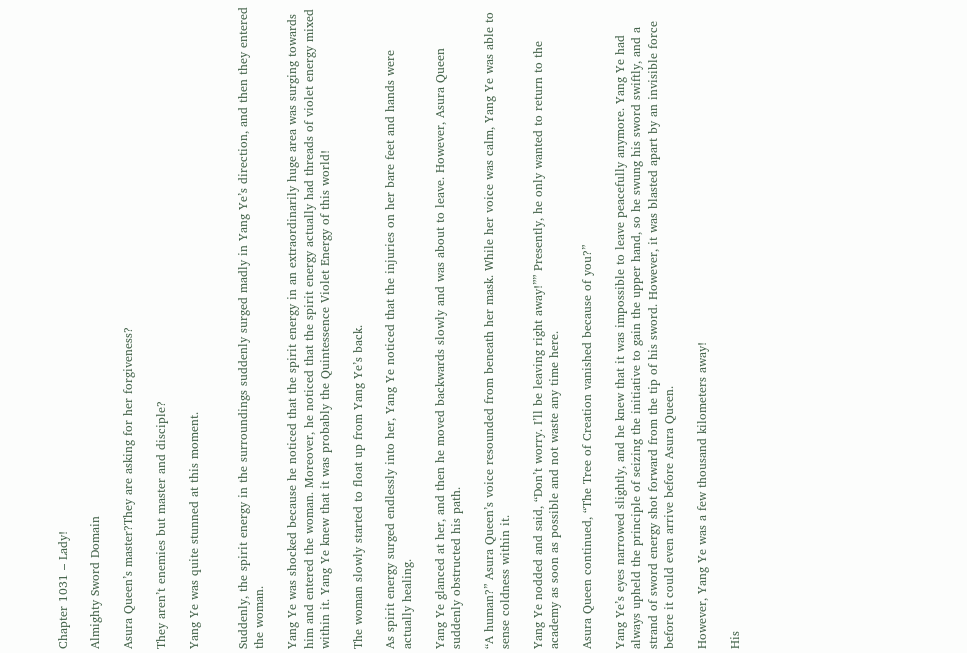Chapter 1031 – Lady!

Almighty Sword Domain

Asura Queen’s master?They are asking for her forgiveness?

They aren’t enemies but master and disciple?

Yang Ye was quite stunned at this moment.


Suddenly, the spirit energy in the surroundings suddenly surged madly in Yang Ye’s direction, and then they entered the woman.

Yang Ye was shocked because he noticed that the spirit energy in an extraordinarily huge area was surging towards him and entered the woman. Moreover, he noticed that the spirit energy actually had threads of violet energy mixed within it. Yang Ye knew that it was probably the Quintessence Violet Energy of this world!

The woman slowly started to float up from Yang Ye’s back.

As spirit energy surged endlessly into her, Yang Ye noticed that the injuries on her bare feet and hands were actually healing.

Yang Ye glanced at her, and then he moved backwards slowly and was about to leave. However, Asura Queen suddenly obstructed his path.

“A human?” Asura Queen’s voice resounded from beneath her mask. While her voice was calm, Yang Ye was able to sense coldness within it.

Yang Ye nodded and said, “Don’t worry. I’ll be leaving right away!”” Presently, he only wanted to return to the academy as soon as possible and not waste any time here.

Asura Queen continued, “The Tree of Creation vanished because of you?”

Yang Ye’s eyes narrowed slightly, and he knew that it was impossible to leave peacefully anymore. Yang Ye had always upheld the principle of seizing the initiative to gain the upper hand, so he swung his sword swiftly, and a strand of sword energy shot forward from the tip of his sword. However, it was blasted apart by an invisible force before it could even arrive before Asura Queen.

However, Yang Ye was a few thousand kilometers away!

His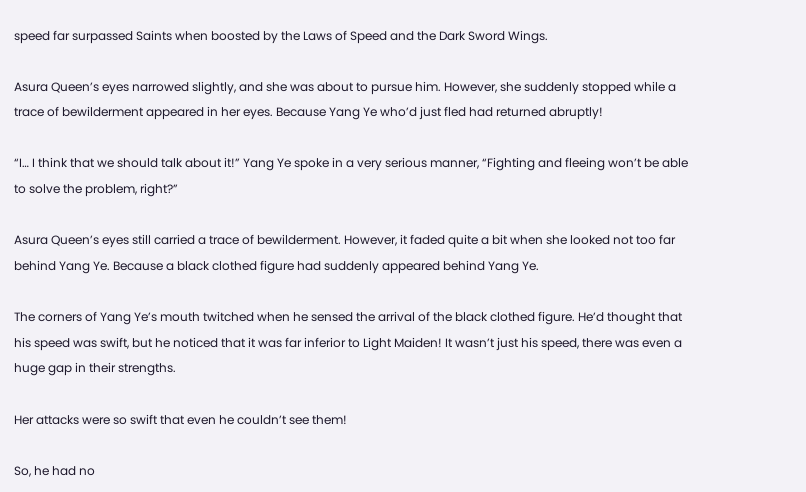speed far surpassed Saints when boosted by the Laws of Speed and the Dark Sword Wings.

Asura Queen’s eyes narrowed slightly, and she was about to pursue him. However, she suddenly stopped while a trace of bewilderment appeared in her eyes. Because Yang Ye who’d just fled had returned abruptly!

“I… I think that we should talk about it!” Yang Ye spoke in a very serious manner, “Fighting and fleeing won’t be able to solve the problem, right?”

Asura Queen’s eyes still carried a trace of bewilderment. However, it faded quite a bit when she looked not too far behind Yang Ye. Because a black clothed figure had suddenly appeared behind Yang Ye.

The corners of Yang Ye’s mouth twitched when he sensed the arrival of the black clothed figure. He’d thought that his speed was swift, but he noticed that it was far inferior to Light Maiden! It wasn’t just his speed, there was even a huge gap in their strengths.

Her attacks were so swift that even he couldn’t see them!

So, he had no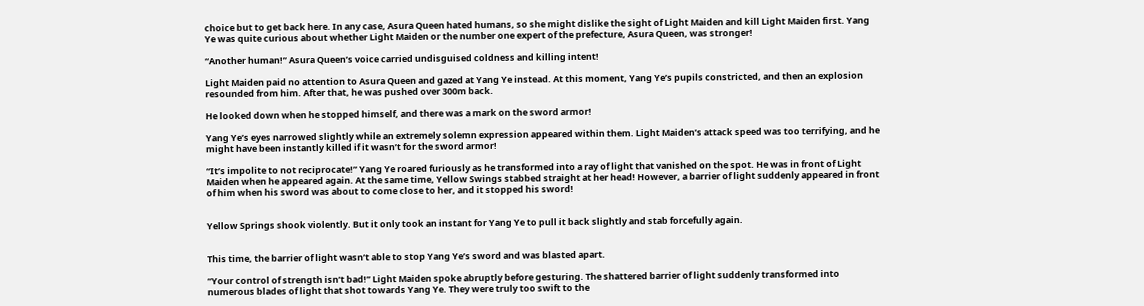choice but to get back here. In any case, Asura Queen hated humans, so she might dislike the sight of Light Maiden and kill Light Maiden first. Yang Ye was quite curious about whether Light Maiden or the number one expert of the prefecture, Asura Queen, was stronger!

“Another human!” Asura Queen’s voice carried undisguised coldness and killing intent!

Light Maiden paid no attention to Asura Queen and gazed at Yang Ye instead. At this moment, Yang Ye’s pupils constricted, and then an explosion resounded from him. After that, he was pushed over 300m back.

He looked down when he stopped himself, and there was a mark on the sword armor!

Yang Ye’s eyes narrowed slightly while an extremely solemn expression appeared within them. Light Maiden’s attack speed was too terrifying, and he might have been instantly killed if it wasn’t for the sword armor!

“It’s impolite to not reciprocate!” Yang Ye roared furiously as he transformed into a ray of light that vanished on the spot. He was in front of Light Maiden when he appeared again. At the same time, Yellow Swings stabbed straight at her head! However, a barrier of light suddenly appeared in front of him when his sword was about to come close to her, and it stopped his sword!


Yellow Springs shook violently. But it only took an instant for Yang Ye to pull it back slightly and stab forcefully again.


This time, the barrier of light wasn’t able to stop Yang Ye’s sword and was blasted apart.

“Your control of strength isn’t bad!” Light Maiden spoke abruptly before gesturing. The shattered barrier of light suddenly transformed into numerous blades of light that shot towards Yang Ye. They were truly too swift to the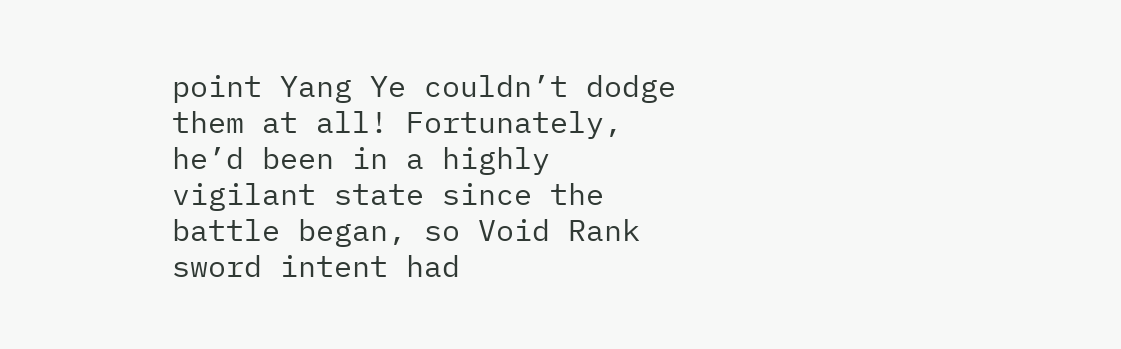point Yang Ye couldn’t dodge them at all! Fortunately, he’d been in a highly vigilant state since the battle began, so Void Rank sword intent had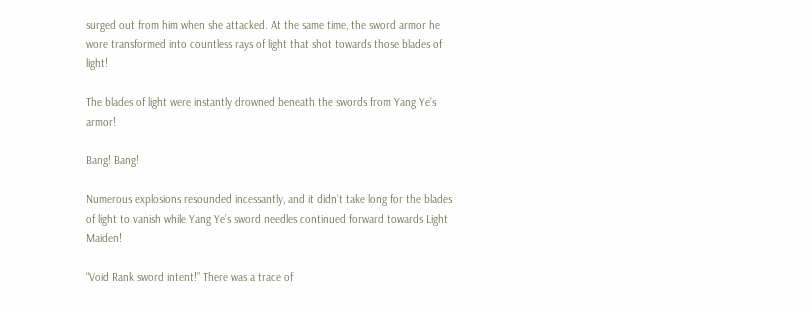surged out from him when she attacked. At the same time, the sword armor he wore transformed into countless rays of light that shot towards those blades of light!

The blades of light were instantly drowned beneath the swords from Yang Ye’s armor!

Bang! Bang!

Numerous explosions resounded incessantly, and it didn’t take long for the blades of light to vanish while Yang Ye’s sword needles continued forward towards Light Maiden!

“Void Rank sword intent!” There was a trace of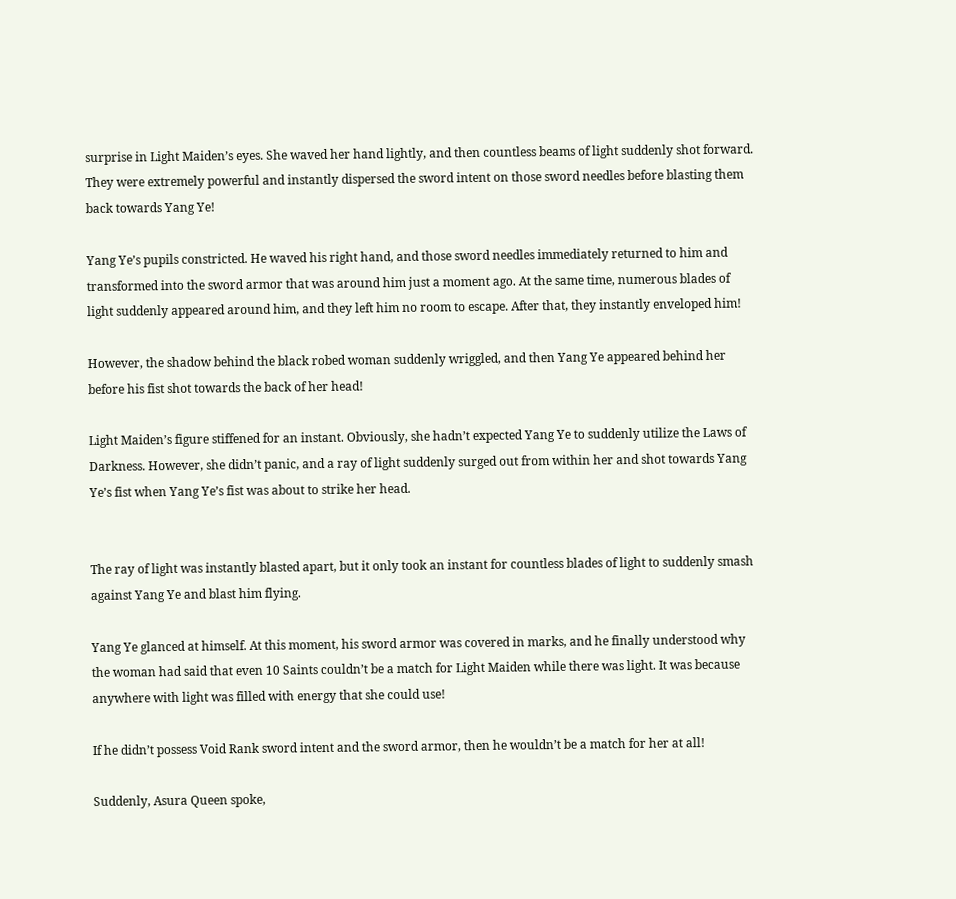surprise in Light Maiden’s eyes. She waved her hand lightly, and then countless beams of light suddenly shot forward. They were extremely powerful and instantly dispersed the sword intent on those sword needles before blasting them back towards Yang Ye!

Yang Ye’s pupils constricted. He waved his right hand, and those sword needles immediately returned to him and transformed into the sword armor that was around him just a moment ago. At the same time, numerous blades of light suddenly appeared around him, and they left him no room to escape. After that, they instantly enveloped him!

However, the shadow behind the black robed woman suddenly wriggled, and then Yang Ye appeared behind her before his fist shot towards the back of her head!

Light Maiden’s figure stiffened for an instant. Obviously, she hadn’t expected Yang Ye to suddenly utilize the Laws of Darkness. However, she didn’t panic, and a ray of light suddenly surged out from within her and shot towards Yang Ye’s fist when Yang Ye’s fist was about to strike her head.


The ray of light was instantly blasted apart, but it only took an instant for countless blades of light to suddenly smash against Yang Ye and blast him flying.

Yang Ye glanced at himself. At this moment, his sword armor was covered in marks, and he finally understood why the woman had said that even 10 Saints couldn’t be a match for Light Maiden while there was light. It was because anywhere with light was filled with energy that she could use!

If he didn’t possess Void Rank sword intent and the sword armor, then he wouldn’t be a match for her at all!

Suddenly, Asura Queen spoke,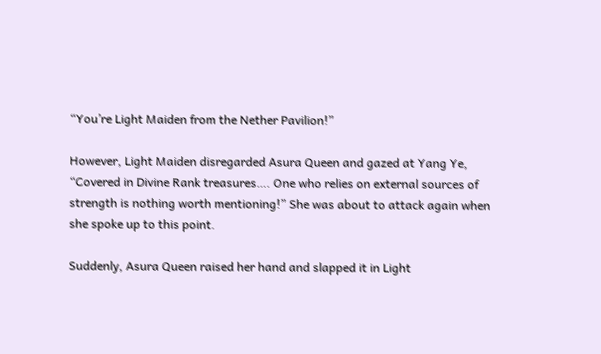“You’re Light Maiden from the Nether Pavilion!”

However, Light Maiden disregarded Asura Queen and gazed at Yang Ye, “Covered in Divine Rank treasures…. One who relies on external sources of strength is nothing worth mentioning!” She was about to attack again when she spoke up to this point.

Suddenly, Asura Queen raised her hand and slapped it in Light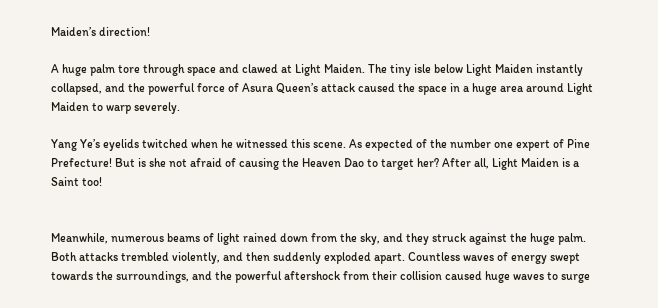Maiden’s direction!

A huge palm tore through space and clawed at Light Maiden. The tiny isle below Light Maiden instantly collapsed, and the powerful force of Asura Queen’s attack caused the space in a huge area around Light Maiden to warp severely.

Yang Ye’s eyelids twitched when he witnessed this scene. As expected of the number one expert of Pine Prefecture! But is she not afraid of causing the Heaven Dao to target her? After all, Light Maiden is a Saint too!


Meanwhile, numerous beams of light rained down from the sky, and they struck against the huge palm. Both attacks trembled violently, and then suddenly exploded apart. Countless waves of energy swept towards the surroundings, and the powerful aftershock from their collision caused huge waves to surge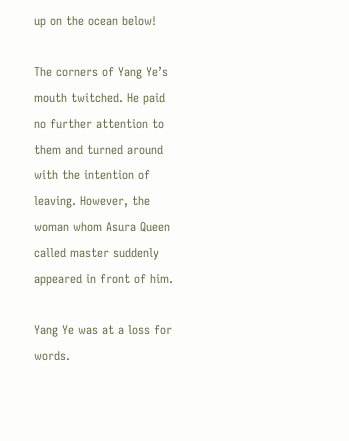up on the ocean below!

The corners of Yang Ye’s mouth twitched. He paid no further attention to them and turned around with the intention of leaving. However, the woman whom Asura Queen called master suddenly appeared in front of him.

Yang Ye was at a loss for words.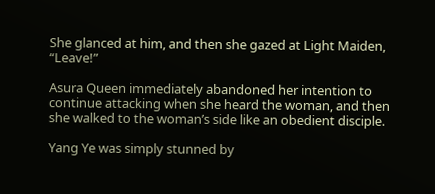She glanced at him, and then she gazed at Light Maiden, “Leave!”

Asura Queen immediately abandoned her intention to continue attacking when she heard the woman, and then she walked to the woman’s side like an obedient disciple.

Yang Ye was simply stunned by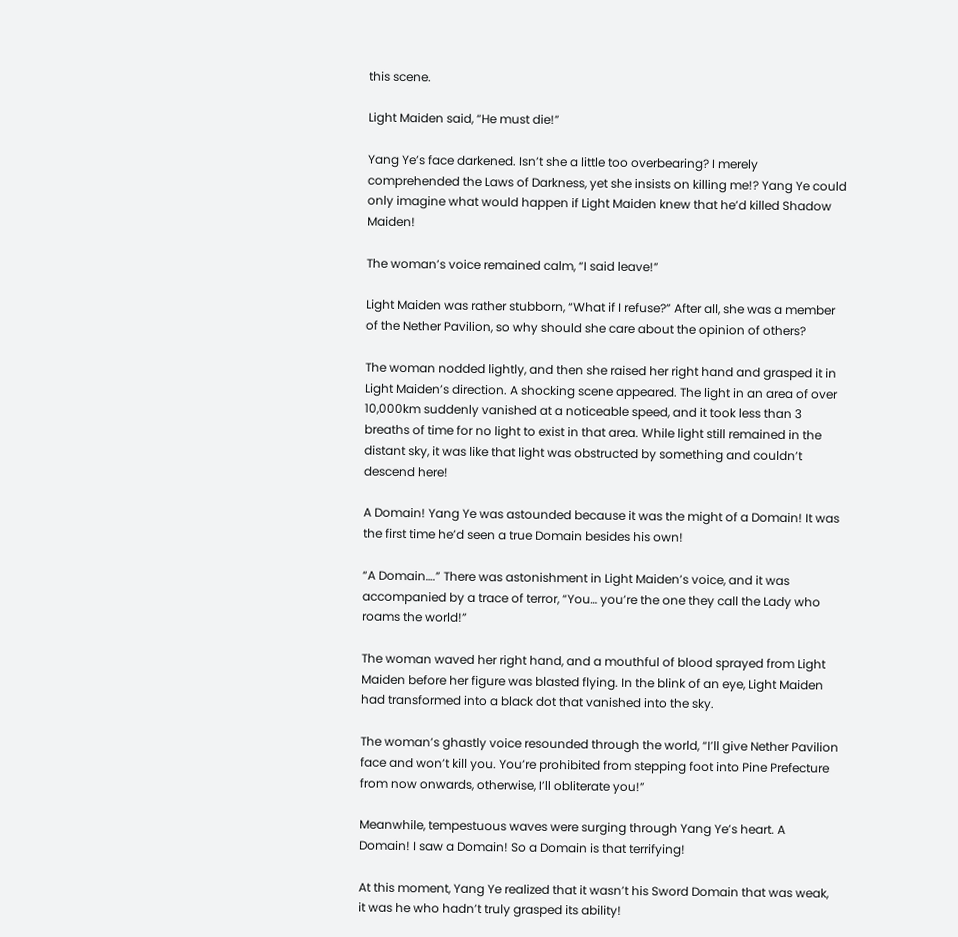this scene.

Light Maiden said, “He must die!”

Yang Ye’s face darkened. Isn’t she a little too overbearing? I merely comprehended the Laws of Darkness, yet she insists on killing me!? Yang Ye could only imagine what would happen if Light Maiden knew that he’d killed Shadow Maiden!

The woman’s voice remained calm, “I said leave!”

Light Maiden was rather stubborn, “What if I refuse?” After all, she was a member of the Nether Pavilion, so why should she care about the opinion of others?

The woman nodded lightly, and then she raised her right hand and grasped it in Light Maiden’s direction. A shocking scene appeared. The light in an area of over 10,000km suddenly vanished at a noticeable speed, and it took less than 3 breaths of time for no light to exist in that area. While light still remained in the distant sky, it was like that light was obstructed by something and couldn’t descend here!

A Domain! Yang Ye was astounded because it was the might of a Domain! It was the first time he’d seen a true Domain besides his own!

“A Domain….” There was astonishment in Light Maiden’s voice, and it was accompanied by a trace of terror, “You… you’re the one they call the Lady who roams the world!”

The woman waved her right hand, and a mouthful of blood sprayed from Light Maiden before her figure was blasted flying. In the blink of an eye, Light Maiden had transformed into a black dot that vanished into the sky.

The woman’s ghastly voice resounded through the world, “I’ll give Nether Pavilion face and won’t kill you. You’re prohibited from stepping foot into Pine Prefecture from now onwards, otherwise, I’ll obliterate you!”

Meanwhile, tempestuous waves were surging through Yang Ye’s heart. A Domain! I saw a Domain! So a Domain is that terrifying!

At this moment, Yang Ye realized that it wasn’t his Sword Domain that was weak, it was he who hadn’t truly grasped its ability!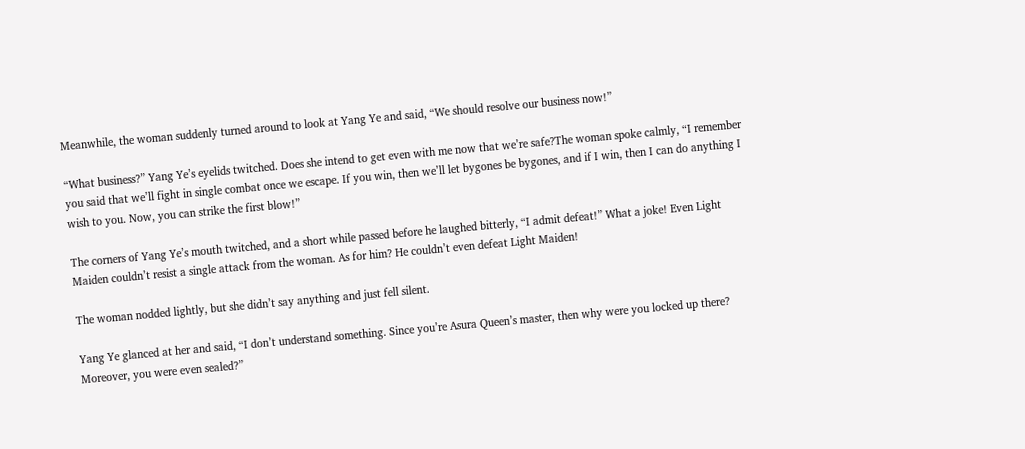Meanwhile, the woman suddenly turned around to look at Yang Ye and said, “We should resolve our business now!”

“What business?” Yang Ye’s eyelids twitched. Does she intend to get even with me now that we’re safe?The woman spoke calmly, “I remember you said that we’ll fight in single combat once we escape. If you win, then we’ll let bygones be bygones, and if I win, then I can do anything I wish to you. Now, you can strike the first blow!”

The corners of Yang Ye’s mouth twitched, and a short while passed before he laughed bitterly, “I admit defeat!” What a joke! Even Light Maiden couldn’t resist a single attack from the woman. As for him? He couldn’t even defeat Light Maiden!

The woman nodded lightly, but she didn’t say anything and just fell silent.

Yang Ye glanced at her and said, “I don’t understand something. Since you’re Asura Queen’s master, then why were you locked up there? Moreover, you were even sealed?”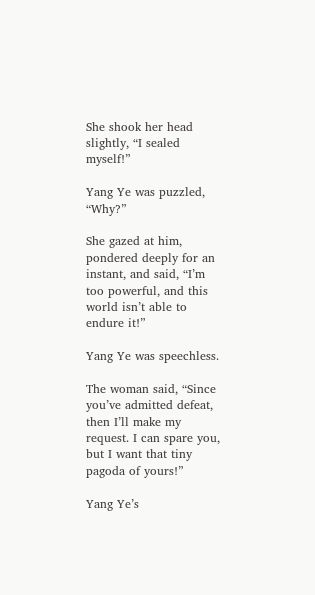She shook her head slightly, “I sealed myself!”

Yang Ye was puzzled, “Why?”

She gazed at him, pondered deeply for an instant, and said, “I’m too powerful, and this world isn’t able to endure it!”

Yang Ye was speechless.

The woman said, “Since you’ve admitted defeat, then I’ll make my request. I can spare you, but I want that tiny pagoda of yours!”

Yang Ye’s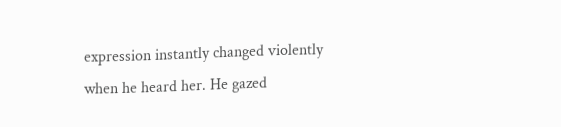expression instantly changed violently when he heard her. He gazed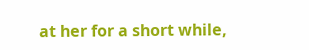at her for a short while,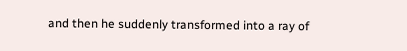and then he suddenly transformed into a ray of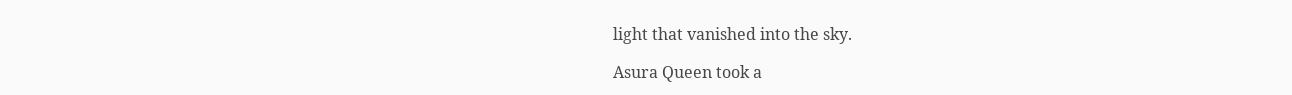light that vanished into the sky.

Asura Queen took a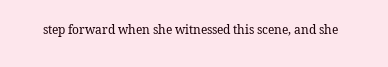step forward when she witnessed this scene, and she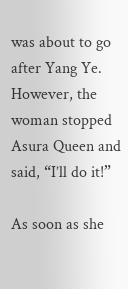was about to go after Yang Ye. However, the woman stopped Asura Queen and said, “I’ll do it!”

As soon as she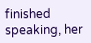finished speaking, her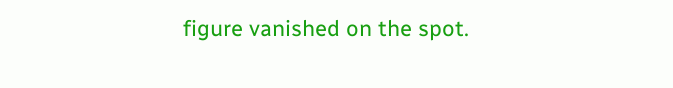figure vanished on the spot.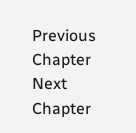Previous Chapter Next Chapter